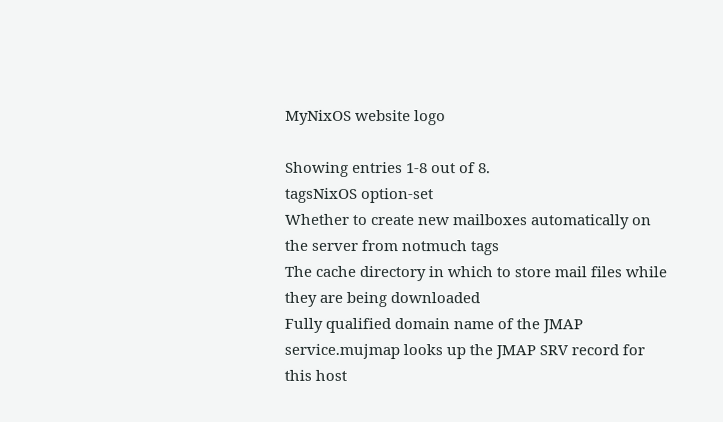MyNixOS website logo

Showing entries 1-8 out of 8.
tagsNixOS option-set
Whether to create new mailboxes automatically on the server from notmuch tags
The cache directory in which to store mail files while they are being downloaded
Fully qualified domain name of the JMAP service.mujmap looks up the JMAP SRV record for this host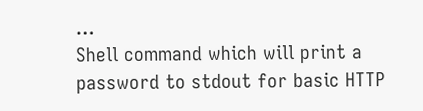…
Shell command which will print a password to stdout for basic HTTP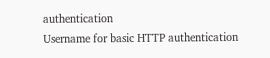authentication
Username for basic HTTP authentication